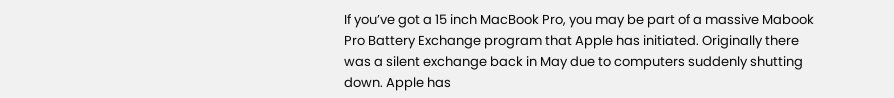If you’ve got a 15 inch MacBook Pro, you may be part of a massive Mabook Pro Battery Exchange program that Apple has initiated. Originally there was a silent exchange back in May due to computers suddenly shutting down. Apple has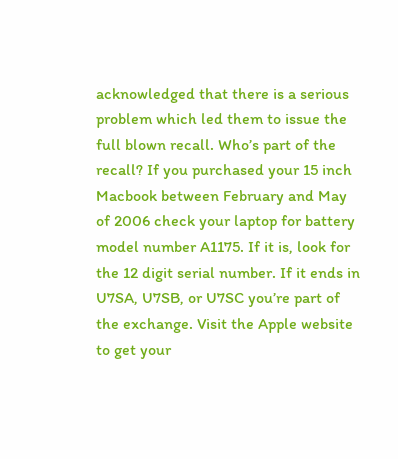acknowledged that there is a serious problem which led them to issue the full blown recall. Who’s part of the recall? If you purchased your 15 inch Macbook between February and May of 2006 check your laptop for battery model number A1175. If it is, look for the 12 digit serial number. If it ends in U7SA, U7SB, or U7SC you’re part of the exchange. Visit the Apple website to get your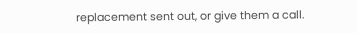replacement sent out, or give them a call.